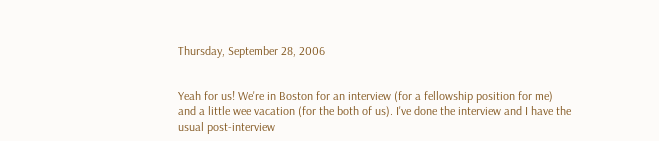Thursday, September 28, 2006


Yeah for us! We're in Boston for an interview (for a fellowship position for me) and a little wee vacation (for the both of us). I've done the interview and I have the usual post-interview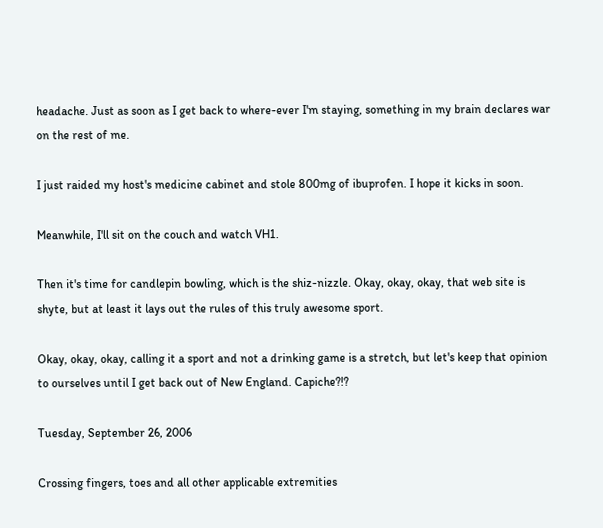headache. Just as soon as I get back to where-ever I'm staying, something in my brain declares war on the rest of me.

I just raided my host's medicine cabinet and stole 800mg of ibuprofen. I hope it kicks in soon.

Meanwhile, I'll sit on the couch and watch VH1.

Then it's time for candlepin bowling, which is the shiz-nizzle. Okay, okay, okay, that web site is shyte, but at least it lays out the rules of this truly awesome sport.

Okay, okay, okay, calling it a sport and not a drinking game is a stretch, but let's keep that opinion to ourselves until I get back out of New England. Capiche?!?

Tuesday, September 26, 2006

Crossing fingers, toes and all other applicable extremities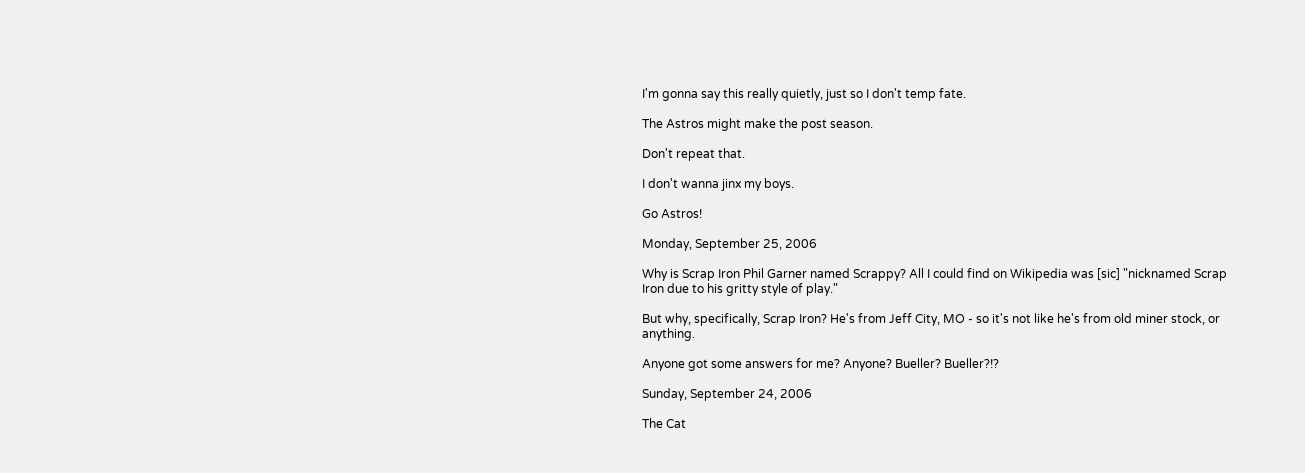I'm gonna say this really quietly, just so I don't temp fate.

The Astros might make the post season.

Don't repeat that.

I don't wanna jinx my boys.

Go Astros!

Monday, September 25, 2006

Why is Scrap Iron Phil Garner named Scrappy? All I could find on Wikipedia was [sic] "nicknamed Scrap Iron due to his gritty style of play."

But why, specifically, Scrap Iron? He's from Jeff City, MO - so it's not like he's from old miner stock, or anything.

Anyone got some answers for me? Anyone? Bueller? Bueller?!?

Sunday, September 24, 2006

The Cat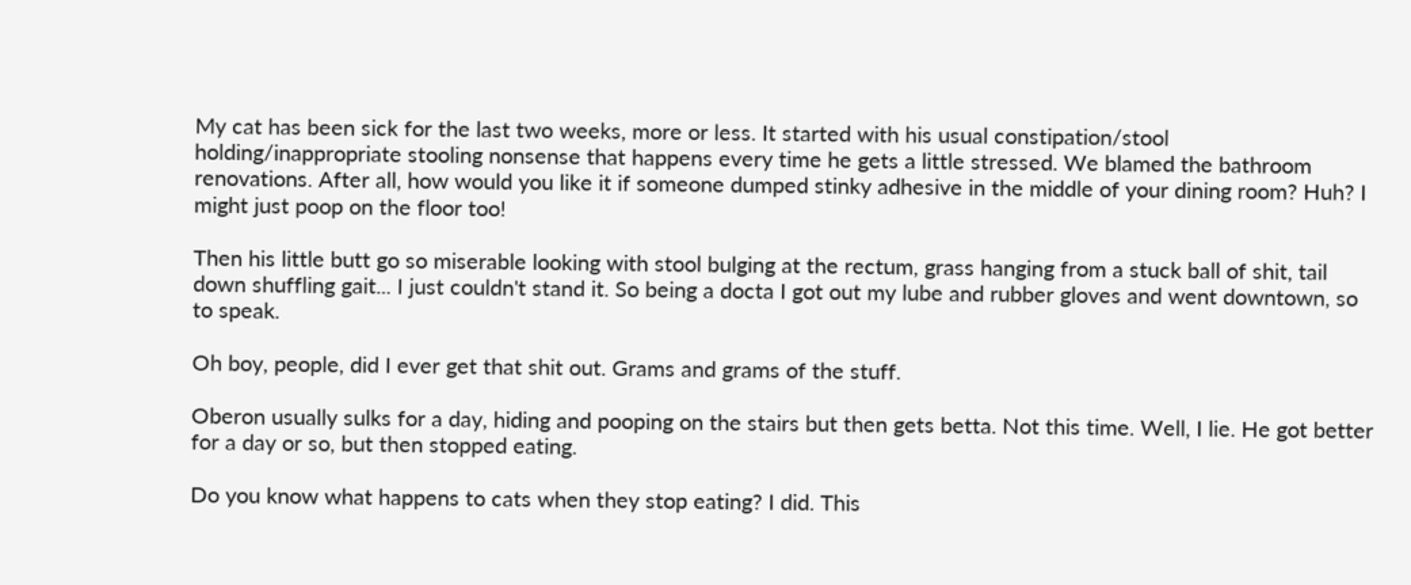My cat has been sick for the last two weeks, more or less. It started with his usual constipation/stool holding/inappropriate stooling nonsense that happens every time he gets a little stressed. We blamed the bathroom renovations. After all, how would you like it if someone dumped stinky adhesive in the middle of your dining room? Huh? I might just poop on the floor too!

Then his little butt go so miserable looking with stool bulging at the rectum, grass hanging from a stuck ball of shit, tail down shuffling gait... I just couldn't stand it. So being a docta I got out my lube and rubber gloves and went downtown, so to speak.

Oh boy, people, did I ever get that shit out. Grams and grams of the stuff.

Oberon usually sulks for a day, hiding and pooping on the stairs but then gets betta. Not this time. Well, I lie. He got better for a day or so, but then stopped eating.

Do you know what happens to cats when they stop eating? I did. This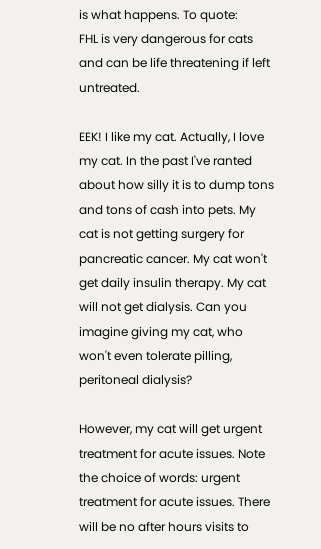is what happens. To quote:
FHL is very dangerous for cats and can be life threatening if left untreated.

EEK! I like my cat. Actually, I love my cat. In the past I've ranted about how silly it is to dump tons and tons of cash into pets. My cat is not getting surgery for pancreatic cancer. My cat won't get daily insulin therapy. My cat will not get dialysis. Can you imagine giving my cat, who won't even tolerate pilling, peritoneal dialysis?

However, my cat will get urgent treatment for acute issues. Note the choice of words: urgent treatment for acute issues. There will be no after hours visits to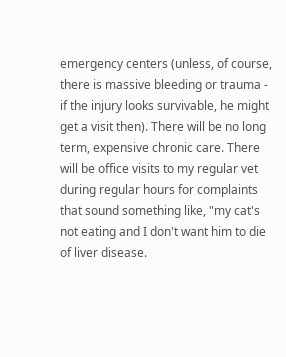emergency centers (unless, of course, there is massive bleeding or trauma - if the injury looks survivable, he might get a visit then). There will be no long term, expensive chronic care. There will be office visits to my regular vet during regular hours for complaints that sound something like, "my cat's not eating and I don't want him to die of liver disease.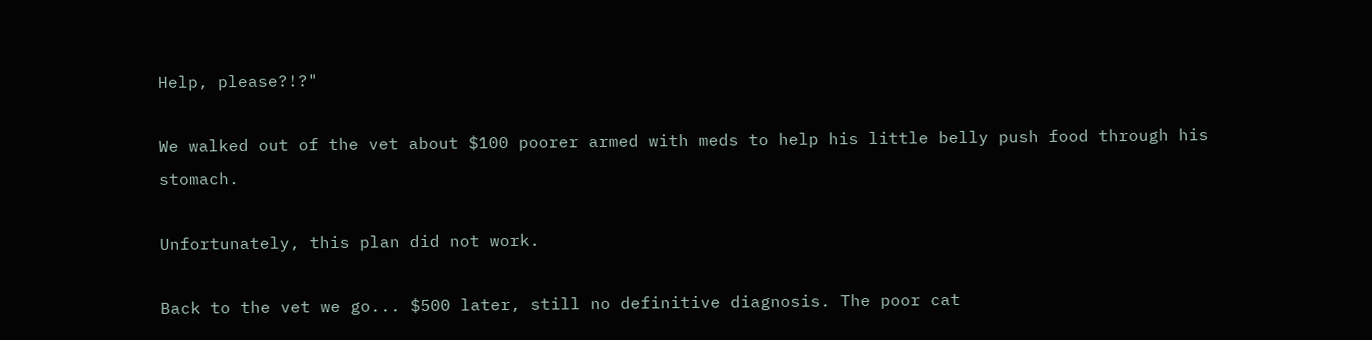Help, please?!?"

We walked out of the vet about $100 poorer armed with meds to help his little belly push food through his stomach.

Unfortunately, this plan did not work.

Back to the vet we go... $500 later, still no definitive diagnosis. The poor cat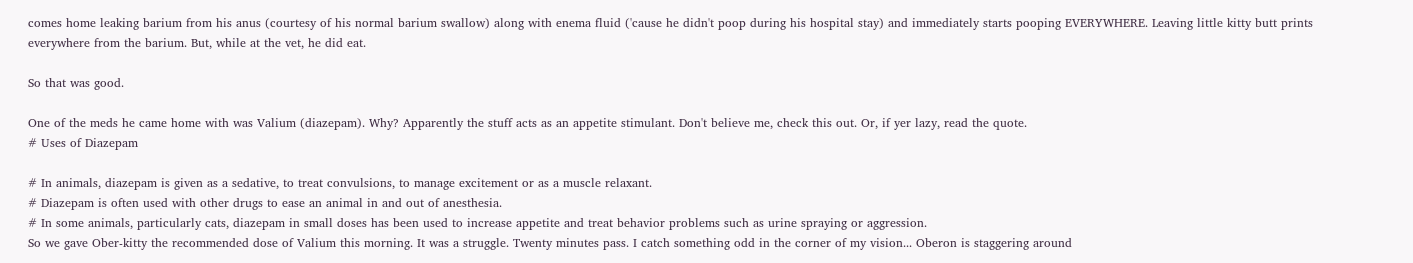comes home leaking barium from his anus (courtesy of his normal barium swallow) along with enema fluid ('cause he didn't poop during his hospital stay) and immediately starts pooping EVERYWHERE. Leaving little kitty butt prints everywhere from the barium. But, while at the vet, he did eat.

So that was good.

One of the meds he came home with was Valium (diazepam). Why? Apparently the stuff acts as an appetite stimulant. Don't believe me, check this out. Or, if yer lazy, read the quote.
# Uses of Diazepam

# In animals, diazepam is given as a sedative, to treat convulsions, to manage excitement or as a muscle relaxant.
# Diazepam is often used with other drugs to ease an animal in and out of anesthesia.
# In some animals, particularly cats, diazepam in small doses has been used to increase appetite and treat behavior problems such as urine spraying or aggression.
So we gave Ober-kitty the recommended dose of Valium this morning. It was a struggle. Twenty minutes pass. I catch something odd in the corner of my vision... Oberon is staggering around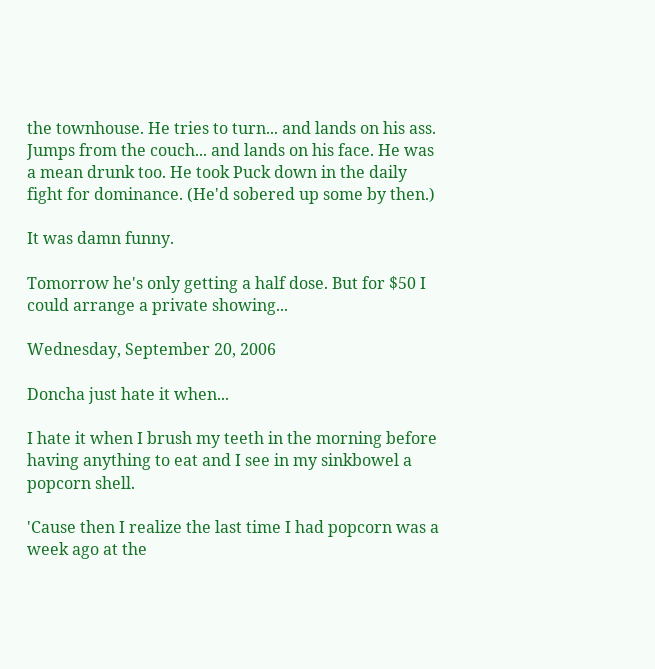the townhouse. He tries to turn... and lands on his ass. Jumps from the couch... and lands on his face. He was a mean drunk too. He took Puck down in the daily fight for dominance. (He'd sobered up some by then.)

It was damn funny.

Tomorrow he's only getting a half dose. But for $50 I could arrange a private showing...

Wednesday, September 20, 2006

Doncha just hate it when...

I hate it when I brush my teeth in the morning before having anything to eat and I see in my sinkbowel a popcorn shell.

'Cause then I realize the last time I had popcorn was a week ago at the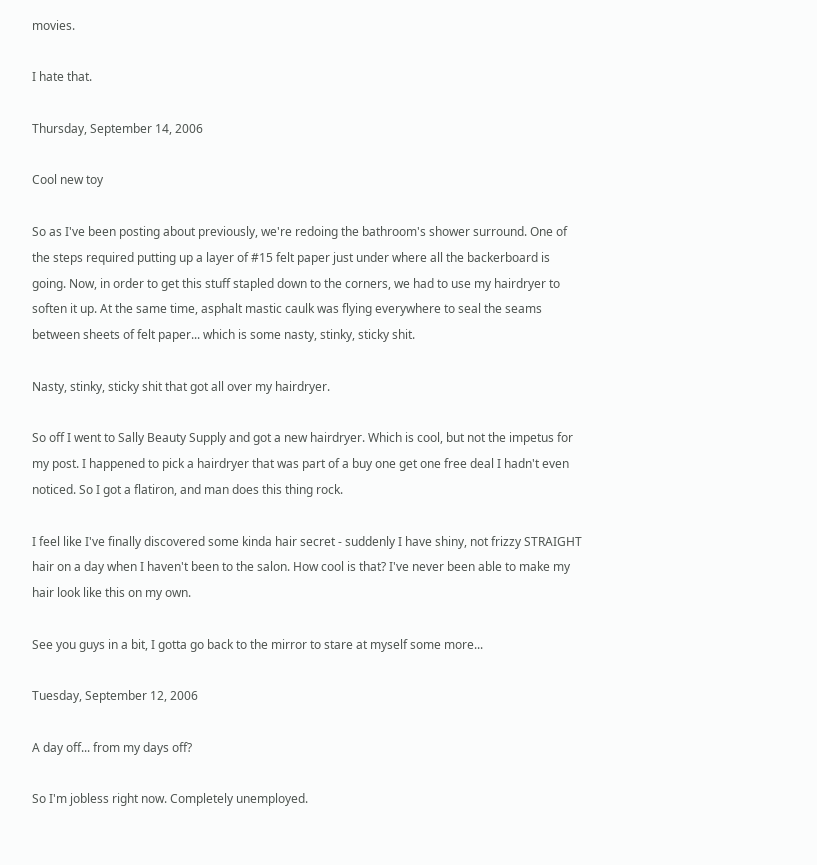movies.

I hate that.

Thursday, September 14, 2006

Cool new toy

So as I've been posting about previously, we're redoing the bathroom's shower surround. One of the steps required putting up a layer of #15 felt paper just under where all the backerboard is going. Now, in order to get this stuff stapled down to the corners, we had to use my hairdryer to soften it up. At the same time, asphalt mastic caulk was flying everywhere to seal the seams between sheets of felt paper... which is some nasty, stinky, sticky shit.

Nasty, stinky, sticky shit that got all over my hairdryer.

So off I went to Sally Beauty Supply and got a new hairdryer. Which is cool, but not the impetus for my post. I happened to pick a hairdryer that was part of a buy one get one free deal I hadn't even noticed. So I got a flatiron, and man does this thing rock.

I feel like I've finally discovered some kinda hair secret - suddenly I have shiny, not frizzy STRAIGHT hair on a day when I haven't been to the salon. How cool is that? I've never been able to make my hair look like this on my own.

See you guys in a bit, I gotta go back to the mirror to stare at myself some more...

Tuesday, September 12, 2006

A day off... from my days off?

So I'm jobless right now. Completely unemployed.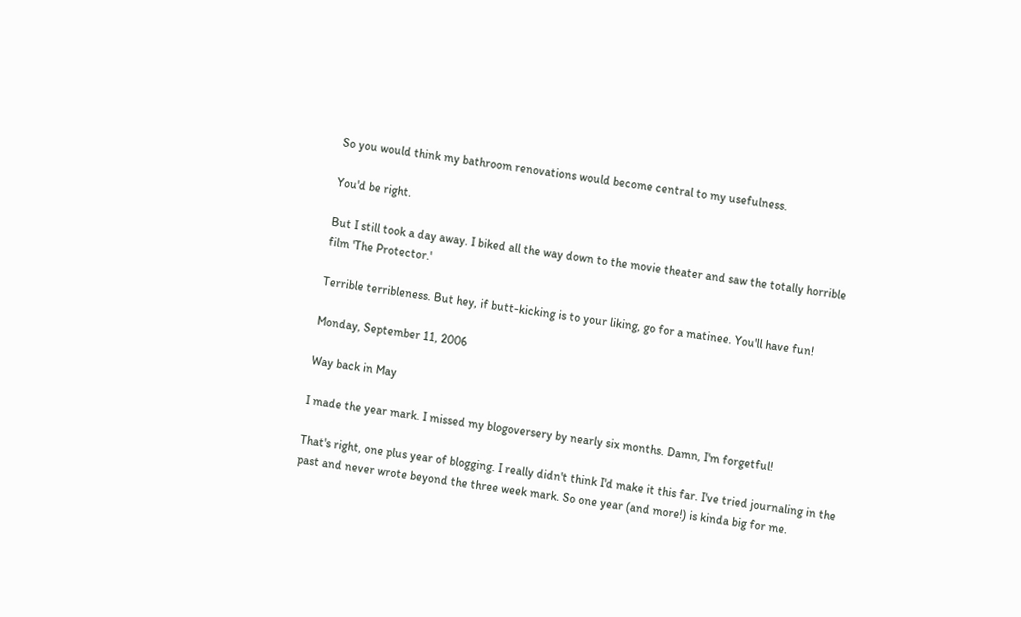So you would think my bathroom renovations would become central to my usefulness.

You'd be right.

But I still took a day away. I biked all the way down to the movie theater and saw the totally horrible film 'The Protector.'

Terrible terribleness. But hey, if butt-kicking is to your liking, go for a matinee. You'll have fun!

Monday, September 11, 2006

Way back in May

I made the year mark. I missed my blogoversery by nearly six months. Damn, I'm forgetful!

That's right, one plus year of blogging. I really didn't think I'd make it this far. I've tried journaling in the past and never wrote beyond the three week mark. So one year (and more!) is kinda big for me.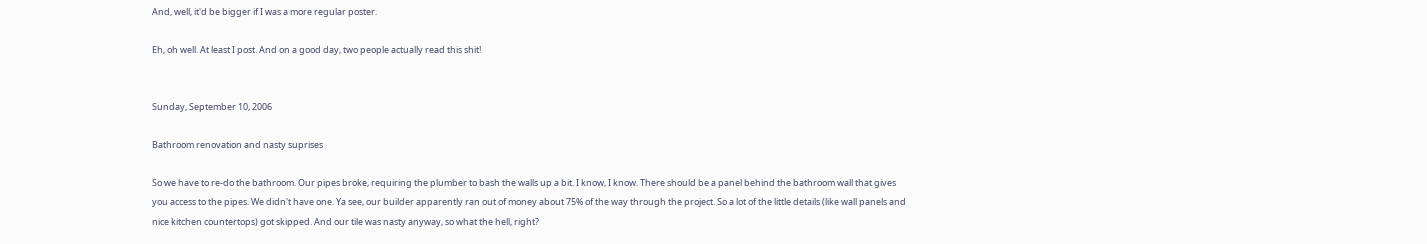And, well, it'd be bigger if I was a more regular poster.

Eh, oh well. At least I post. And on a good day, two people actually read this shit!


Sunday, September 10, 2006

Bathroom renovation and nasty suprises

So we have to re-do the bathroom. Our pipes broke, requiring the plumber to bash the walls up a bit. I know, I know. There should be a panel behind the bathroom wall that gives you access to the pipes. We didn't have one. Ya see, our builder apparently ran out of money about 75% of the way through the project. So a lot of the little details (like wall panels and nice kitchen countertops) got skipped. And our tile was nasty anyway, so what the hell, right?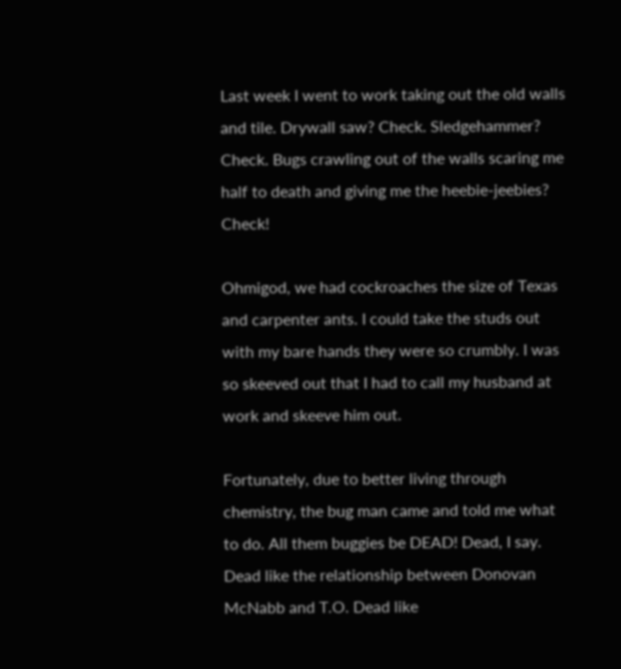Last week I went to work taking out the old walls and tile. Drywall saw? Check. Sledgehammer? Check. Bugs crawling out of the walls scaring me half to death and giving me the heebie-jeebies? Check!

Ohmigod, we had cockroaches the size of Texas and carpenter ants. I could take the studs out with my bare hands they were so crumbly. I was so skeeved out that I had to call my husband at work and skeeve him out.

Fortunately, due to better living through chemistry, the bug man came and told me what to do. All them buggies be DEAD! Dead, I say. Dead like the relationship between Donovan McNabb and T.O. Dead like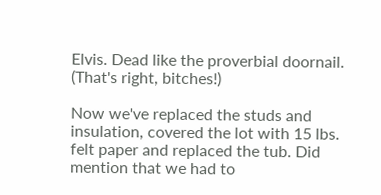Elvis. Dead like the proverbial doornail. (That's right, bitches!)

Now we've replaced the studs and insulation, covered the lot with 15 lbs. felt paper and replaced the tub. Did mention that we had to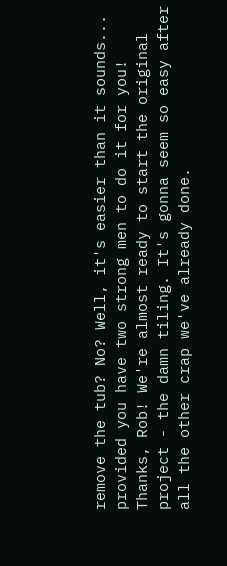remove the tub? No? Well, it's easier than it sounds... provided you have two strong men to do it for you! Thanks, Rob! We're almost ready to start the original project - the damn tiling. It's gonna seem so easy after all the other crap we've already done.